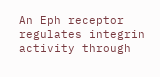An Eph receptor regulates integrin activity through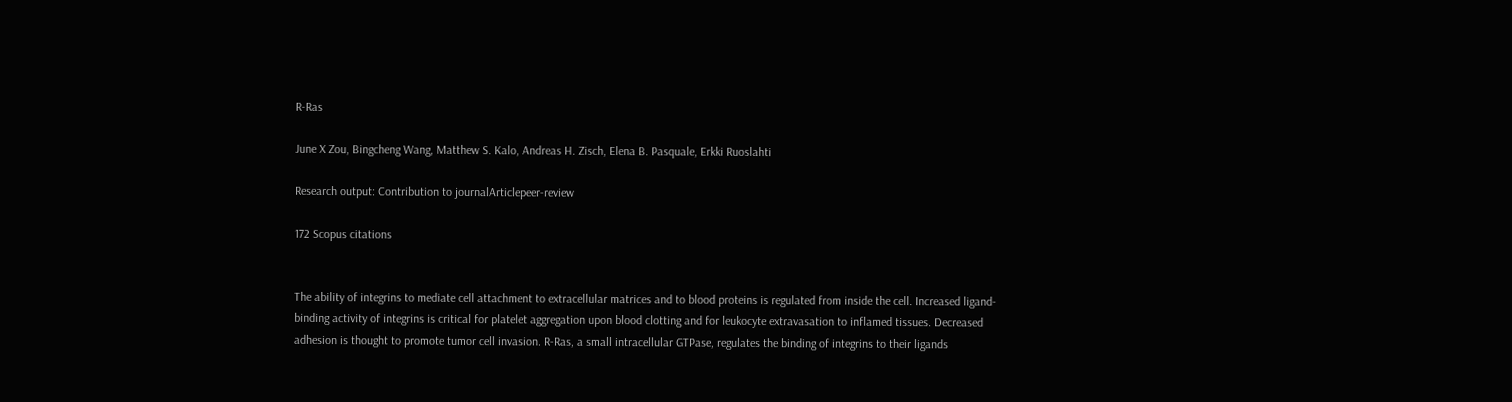R-Ras

June X Zou, Bingcheng Wang, Matthew S. Kalo, Andreas H. Zisch, Elena B. Pasquale, Erkki Ruoslahti

Research output: Contribution to journalArticlepeer-review

172 Scopus citations


The ability of integrins to mediate cell attachment to extracellular matrices and to blood proteins is regulated from inside the cell. Increased ligand-binding activity of integrins is critical for platelet aggregation upon blood clotting and for leukocyte extravasation to inflamed tissues. Decreased adhesion is thought to promote tumor cell invasion. R-Ras, a small intracellular GTPase, regulates the binding of integrins to their ligands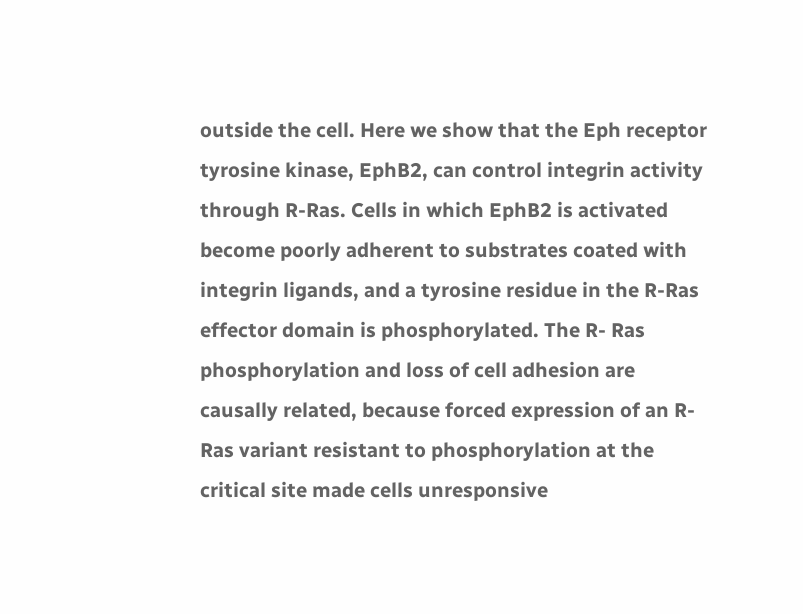outside the cell. Here we show that the Eph receptor tyrosine kinase, EphB2, can control integrin activity through R-Ras. Cells in which EphB2 is activated become poorly adherent to substrates coated with integrin ligands, and a tyrosine residue in the R-Ras effector domain is phosphorylated. The R- Ras phosphorylation and loss of cell adhesion are causally related, because forced expression of an R-Ras variant resistant to phosphorylation at the critical site made cells unresponsive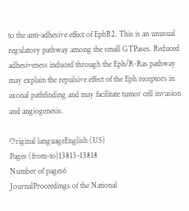to the anti-adhesive effect of EphB2. This is an unusual regulatory pathway among the small GTPases. Reduced adhesiveness induced through the Eph/R-Ras pathway may explain the repulsive effect of the Eph receptors in axonal pathfinding and may facilitate tumor cell invasion and angiogenesis.

Original languageEnglish (US)
Pages (from-to)13813-13818
Number of pages6
JournalProceedings of the National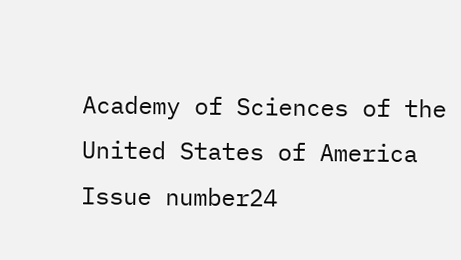Academy of Sciences of the United States of America
Issue number24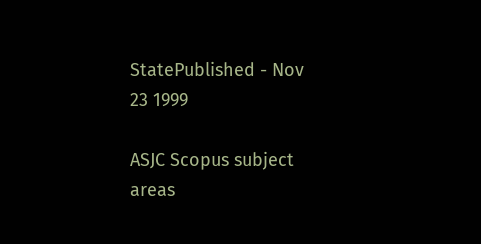StatePublished - Nov 23 1999

ASJC Scopus subject areas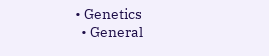• Genetics
  • General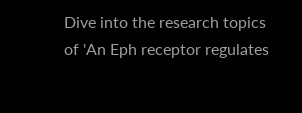Dive into the research topics of 'An Eph receptor regulates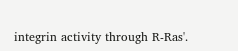integrin activity through R-Ras'.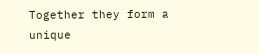Together they form a unique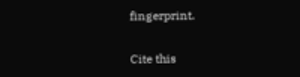fingerprint.

Cite this